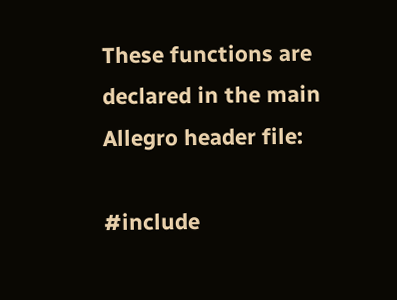These functions are declared in the main Allegro header file:

#include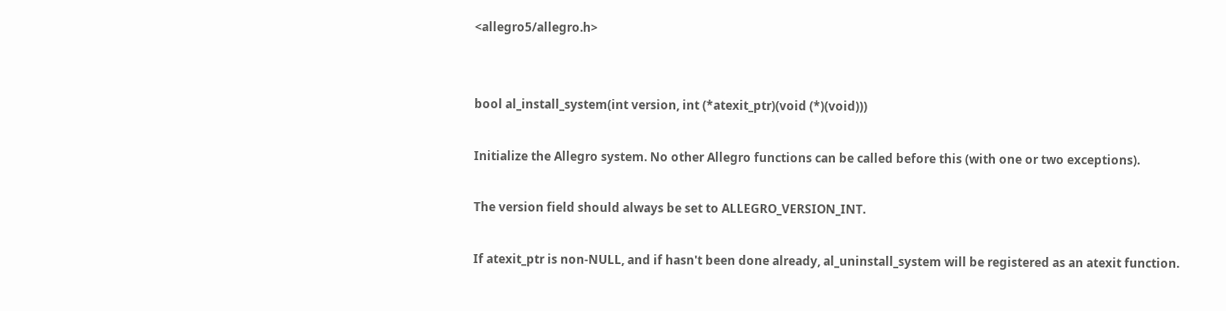<allegro5/allegro.h>


bool al_install_system(int version, int (*atexit_ptr)(void (*)(void)))

Initialize the Allegro system. No other Allegro functions can be called before this (with one or two exceptions).

The version field should always be set to ALLEGRO_VERSION_INT.

If atexit_ptr is non-NULL, and if hasn't been done already, al_uninstall_system will be registered as an atexit function.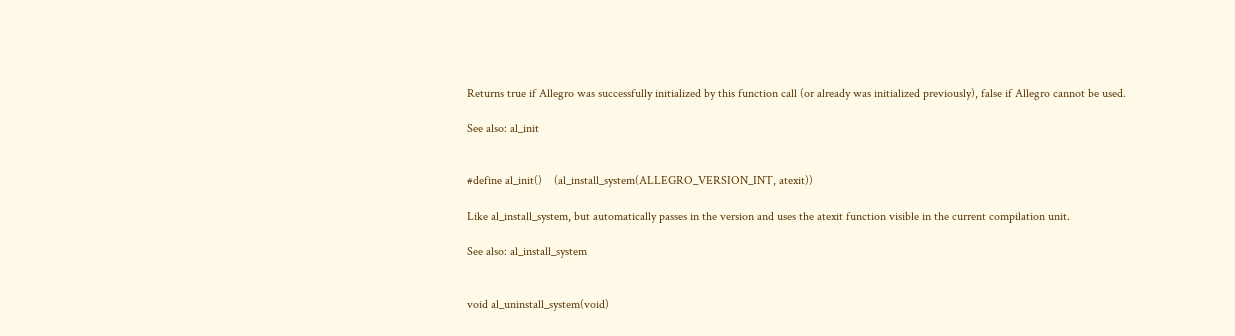Returns true if Allegro was successfully initialized by this function call (or already was initialized previously), false if Allegro cannot be used.

See also: al_init


#define al_init()    (al_install_system(ALLEGRO_VERSION_INT, atexit))

Like al_install_system, but automatically passes in the version and uses the atexit function visible in the current compilation unit.

See also: al_install_system


void al_uninstall_system(void)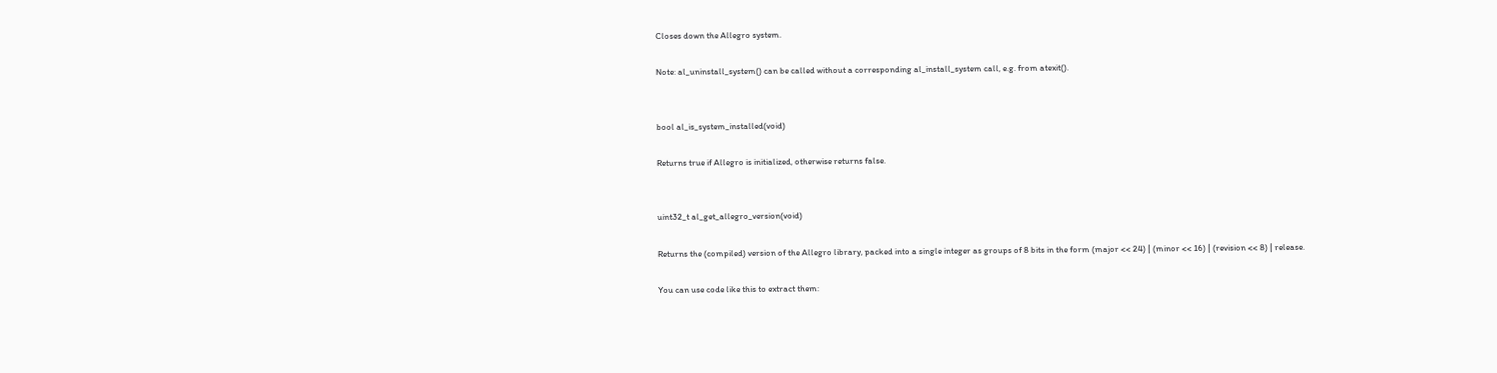Closes down the Allegro system.

Note: al_uninstall_system() can be called without a corresponding al_install_system call, e.g. from atexit().


bool al_is_system_installed(void)

Returns true if Allegro is initialized, otherwise returns false.


uint32_t al_get_allegro_version(void)

Returns the (compiled) version of the Allegro library, packed into a single integer as groups of 8 bits in the form (major << 24) | (minor << 16) | (revision << 8) | release.

You can use code like this to extract them: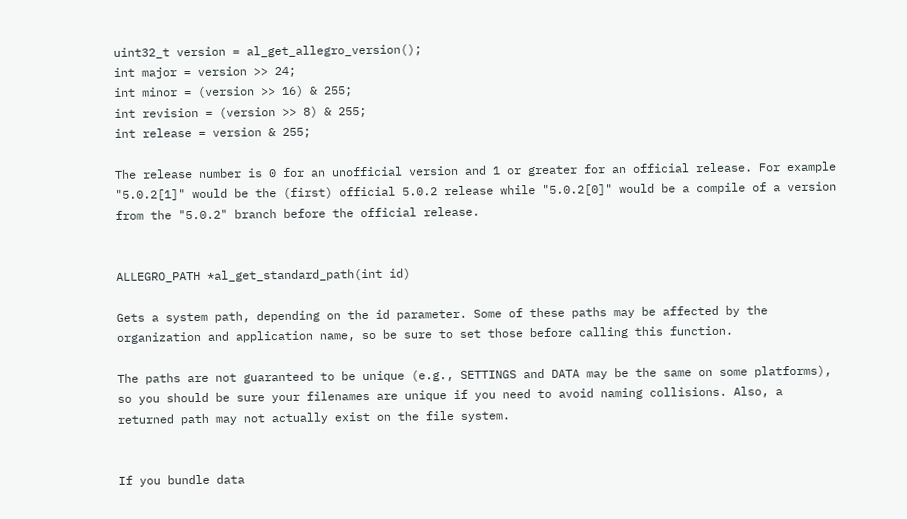uint32_t version = al_get_allegro_version();
int major = version >> 24;
int minor = (version >> 16) & 255;
int revision = (version >> 8) & 255;
int release = version & 255;

The release number is 0 for an unofficial version and 1 or greater for an official release. For example "5.0.2[1]" would be the (first) official 5.0.2 release while "5.0.2[0]" would be a compile of a version from the "5.0.2" branch before the official release.


ALLEGRO_PATH *al_get_standard_path(int id)

Gets a system path, depending on the id parameter. Some of these paths may be affected by the organization and application name, so be sure to set those before calling this function.

The paths are not guaranteed to be unique (e.g., SETTINGS and DATA may be the same on some platforms), so you should be sure your filenames are unique if you need to avoid naming collisions. Also, a returned path may not actually exist on the file system.


If you bundle data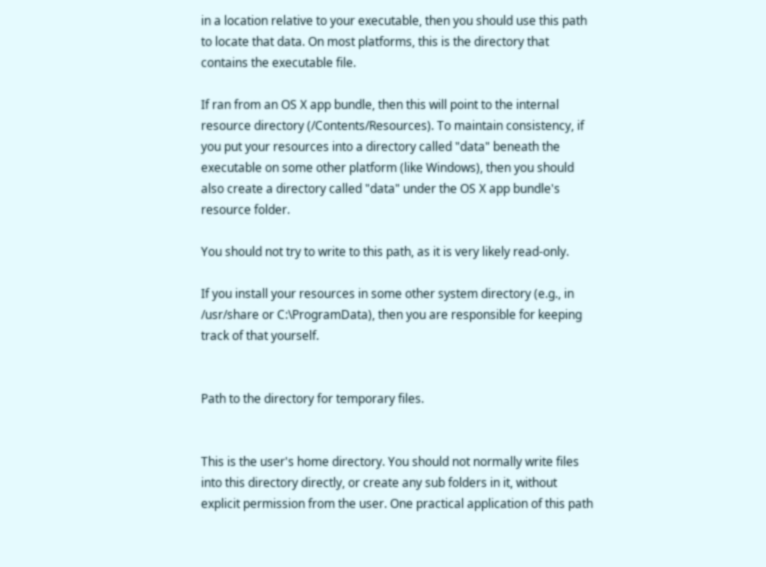in a location relative to your executable, then you should use this path to locate that data. On most platforms, this is the directory that contains the executable file.

If ran from an OS X app bundle, then this will point to the internal resource directory (/Contents/Resources). To maintain consistency, if you put your resources into a directory called "data" beneath the executable on some other platform (like Windows), then you should also create a directory called "data" under the OS X app bundle's resource folder.

You should not try to write to this path, as it is very likely read-only.

If you install your resources in some other system directory (e.g., in /usr/share or C:\ProgramData), then you are responsible for keeping track of that yourself.


Path to the directory for temporary files.


This is the user's home directory. You should not normally write files into this directory directly, or create any sub folders in it, without explicit permission from the user. One practical application of this path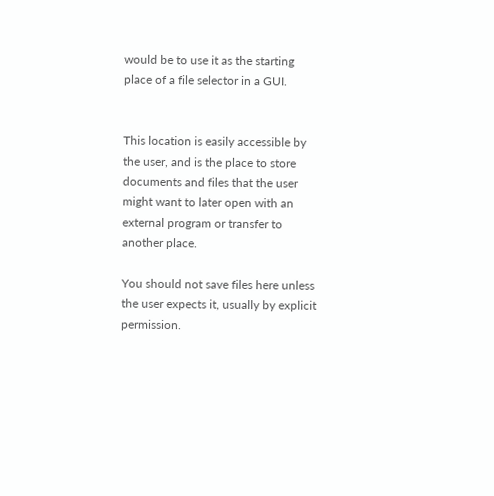would be to use it as the starting place of a file selector in a GUI.


This location is easily accessible by the user, and is the place to store documents and files that the user might want to later open with an external program or transfer to another place.

You should not save files here unless the user expects it, usually by explicit permission.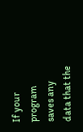If your program saves any data that the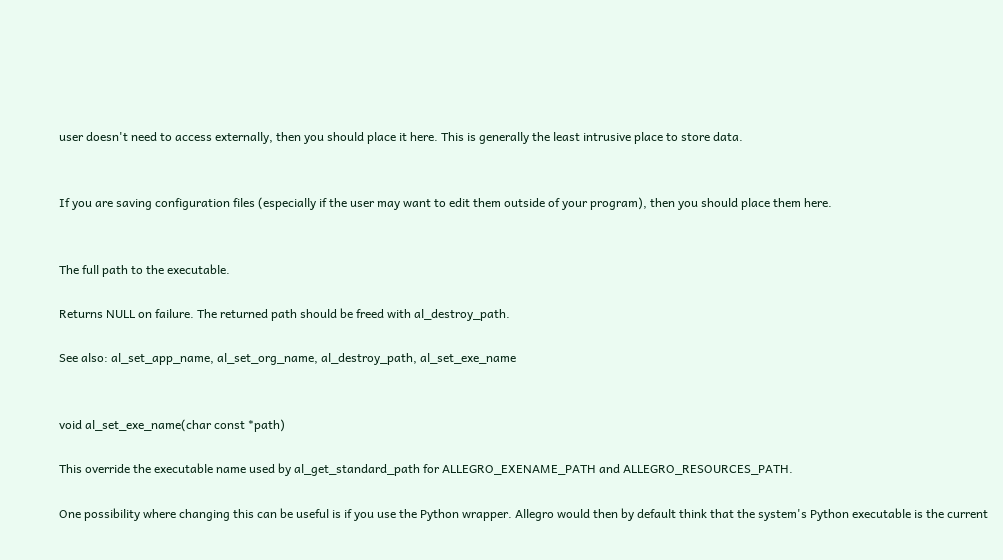user doesn't need to access externally, then you should place it here. This is generally the least intrusive place to store data.


If you are saving configuration files (especially if the user may want to edit them outside of your program), then you should place them here.


The full path to the executable.

Returns NULL on failure. The returned path should be freed with al_destroy_path.

See also: al_set_app_name, al_set_org_name, al_destroy_path, al_set_exe_name


void al_set_exe_name(char const *path)

This override the executable name used by al_get_standard_path for ALLEGRO_EXENAME_PATH and ALLEGRO_RESOURCES_PATH.

One possibility where changing this can be useful is if you use the Python wrapper. Allegro would then by default think that the system's Python executable is the current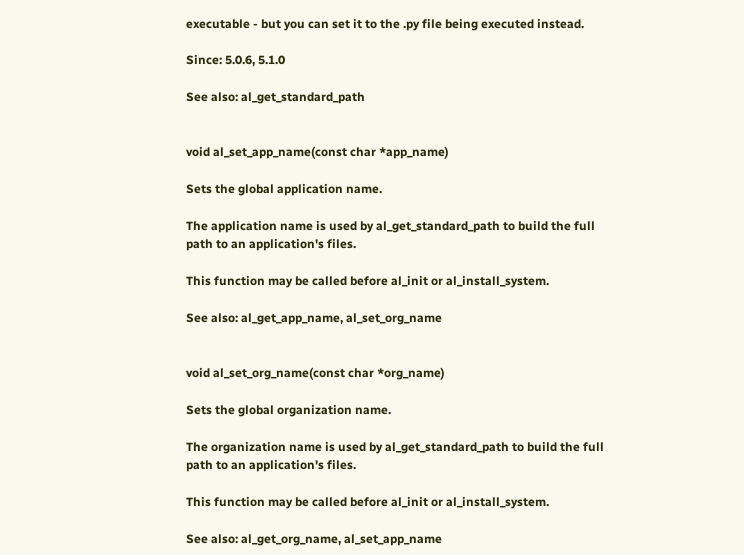executable - but you can set it to the .py file being executed instead.

Since: 5.0.6, 5.1.0

See also: al_get_standard_path


void al_set_app_name(const char *app_name)

Sets the global application name.

The application name is used by al_get_standard_path to build the full path to an application's files.

This function may be called before al_init or al_install_system.

See also: al_get_app_name, al_set_org_name


void al_set_org_name(const char *org_name)

Sets the global organization name.

The organization name is used by al_get_standard_path to build the full path to an application's files.

This function may be called before al_init or al_install_system.

See also: al_get_org_name, al_set_app_name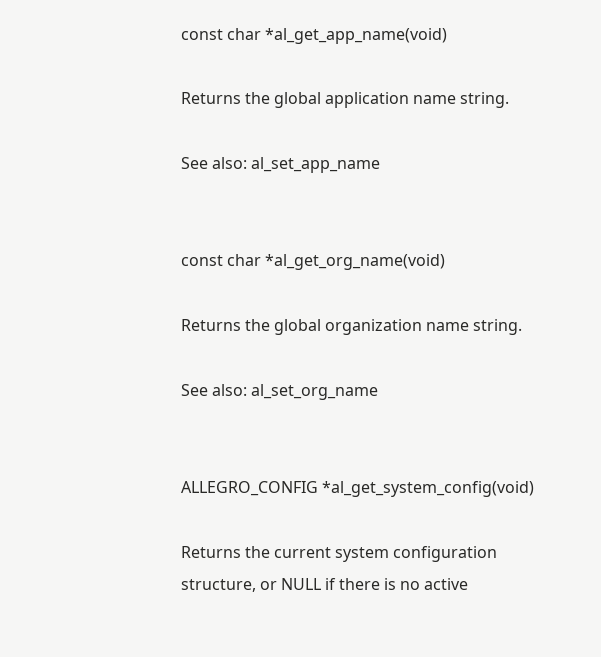const char *al_get_app_name(void)

Returns the global application name string.

See also: al_set_app_name


const char *al_get_org_name(void)

Returns the global organization name string.

See also: al_set_org_name


ALLEGRO_CONFIG *al_get_system_config(void)

Returns the current system configuration structure, or NULL if there is no active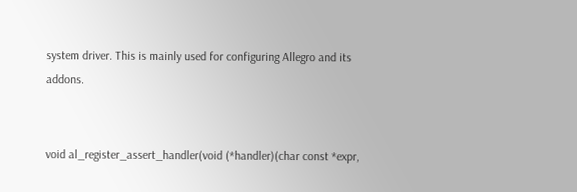system driver. This is mainly used for configuring Allegro and its addons.


void al_register_assert_handler(void (*handler)(char const *expr,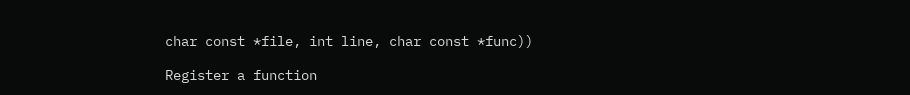char const *file, int line, char const *func))

Register a function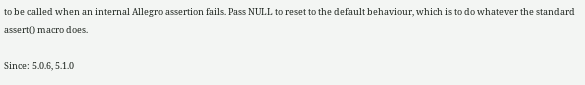to be called when an internal Allegro assertion fails. Pass NULL to reset to the default behaviour, which is to do whatever the standard assert() macro does.

Since: 5.0.6, 5.1.0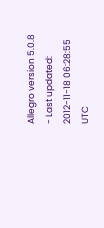Allegro version 5.0.8 - Last updated: 2012-11-18 06:28:55 UTC